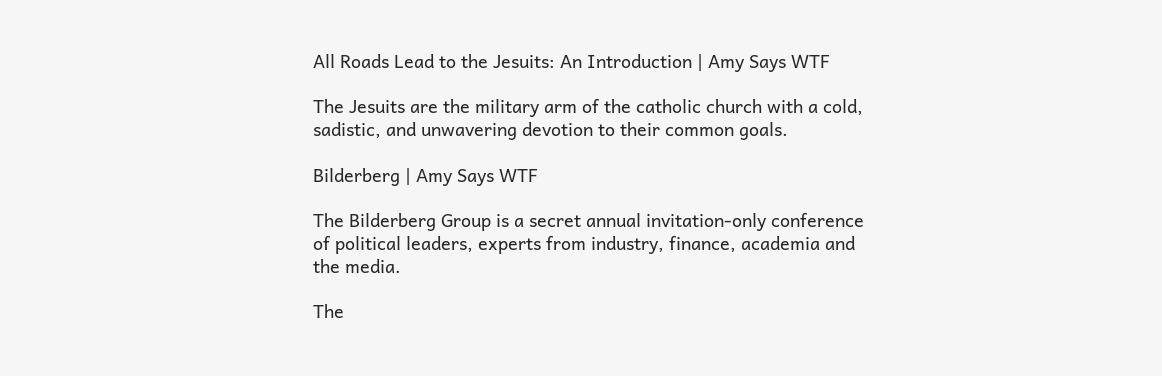All Roads Lead to the Jesuits: An Introduction | Amy Says WTF

The Jesuits are the military arm of the catholic church with a cold, sadistic, and unwavering devotion to their common goals.

Bilderberg | Amy Says WTF

The Bilderberg Group is a secret annual invitation-only conference of political leaders, experts from industry, finance, academia and the media.

The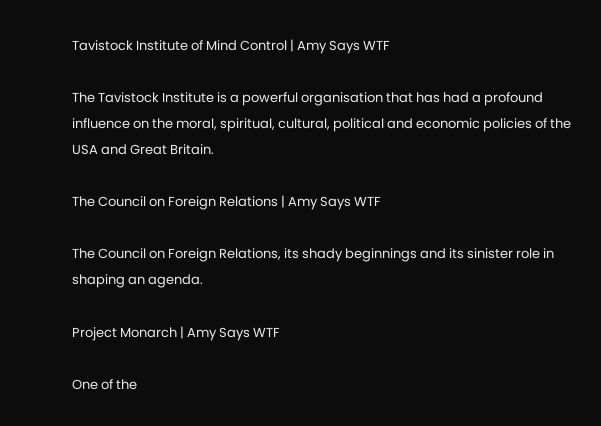Tavistock Institute of Mind Control | Amy Says WTF

The Tavistock Institute is a powerful organisation that has had a profound influence on the moral, spiritual, cultural, political and economic policies of the USA and Great Britain.

The Council on Foreign Relations | Amy Says WTF

The Council on Foreign Relations, its shady beginnings and its sinister role in shaping an agenda.

Project Monarch | Amy Says WTF

One of the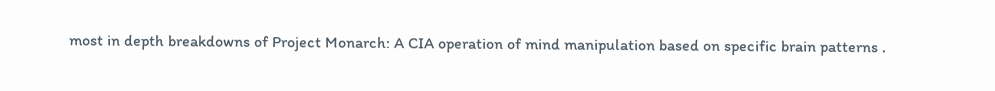most in depth breakdowns of Project Monarch: A CIA operation of mind manipulation based on specific brain patterns .